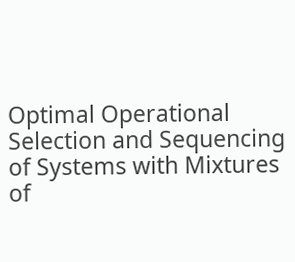Optimal Operational Selection and Sequencing of Systems with Mixtures of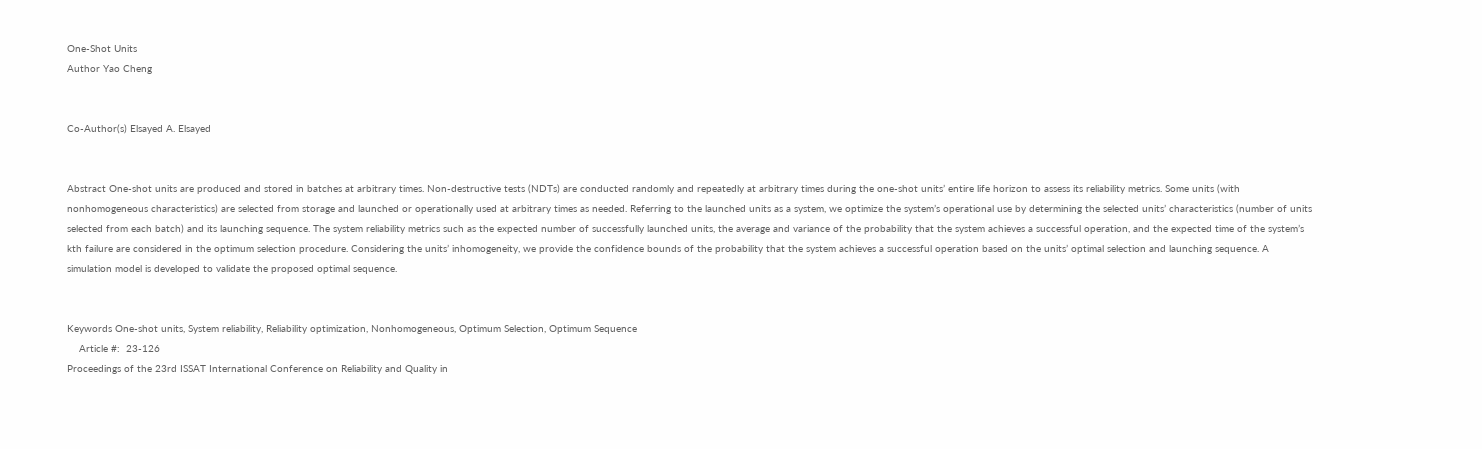One-Shot Units
Author Yao Cheng


Co-Author(s) Elsayed A. Elsayed


Abstract One-shot units are produced and stored in batches at arbitrary times. Non-destructive tests (NDTs) are conducted randomly and repeatedly at arbitrary times during the one-shot units’ entire life horizon to assess its reliability metrics. Some units (with nonhomogeneous characteristics) are selected from storage and launched or operationally used at arbitrary times as needed. Referring to the launched units as a system, we optimize the system’s operational use by determining the selected units’ characteristics (number of units selected from each batch) and its launching sequence. The system reliability metrics such as the expected number of successfully launched units, the average and variance of the probability that the system achieves a successful operation, and the expected time of the system’s kth failure are considered in the optimum selection procedure. Considering the units’ inhomogeneity, we provide the confidence bounds of the probability that the system achieves a successful operation based on the units’ optimal selection and launching sequence. A simulation model is developed to validate the proposed optimal sequence.


Keywords One-shot units, System reliability, Reliability optimization, Nonhomogeneous, Optimum Selection, Optimum Sequence
    Article #:  23-126
Proceedings of the 23rd ISSAT International Conference on Reliability and Quality in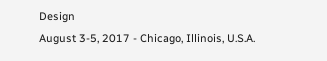Design
August 3-5, 2017 - Chicago, Illinois, U.S.A.